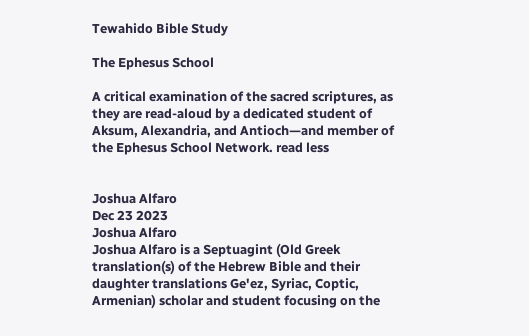Tewahido Bible Study

The Ephesus School

A critical examination of the sacred scriptures, as they are read-aloud by a dedicated student of Aksum, Alexandria, and Antioch—and member of the Ephesus School Network. read less


Joshua Alfaro
Dec 23 2023
Joshua Alfaro
Joshua Alfaro is a Septuagint (Old Greek translation(s) of the Hebrew Bible and their daughter translations Ge'ez, Syriac, Coptic, Armenian) scholar and student focusing on the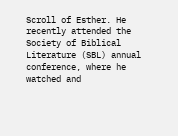Scroll of Esther. He recently attended the Society of Biblical Literature (SBL) annual conference, where he watched and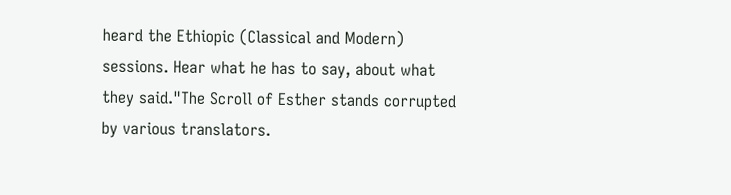heard the Ethiopic (Classical and Modern) sessions. Hear what he has to say, about what they said."The Scroll of Esther stands corrupted by various translators.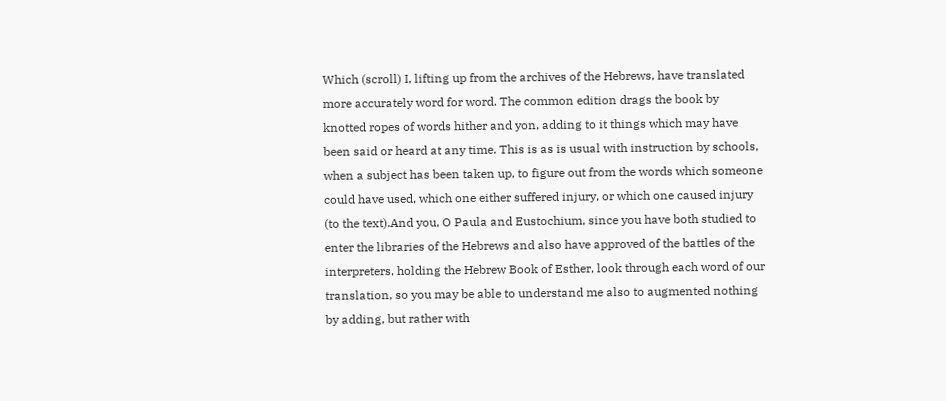Which (scroll) I, lifting up from the archives of the Hebrews, have translated more accurately word for word. The common edition drags the book by knotted ropes of words hither and yon, adding to it things which may have been said or heard at any time. This is as is usual with instruction by schools, when a subject has been taken up, to figure out from the words which someone could have used, which one either suffered injury, or which one caused injury (to the text).And you, O Paula and Eustochium, since you have both studied to enter the libraries of the Hebrews and also have approved of the battles of the interpreters, holding the Hebrew Book of Esther, look through each word of our translation, so you may be able to understand me also to augmented nothing by adding, but rather with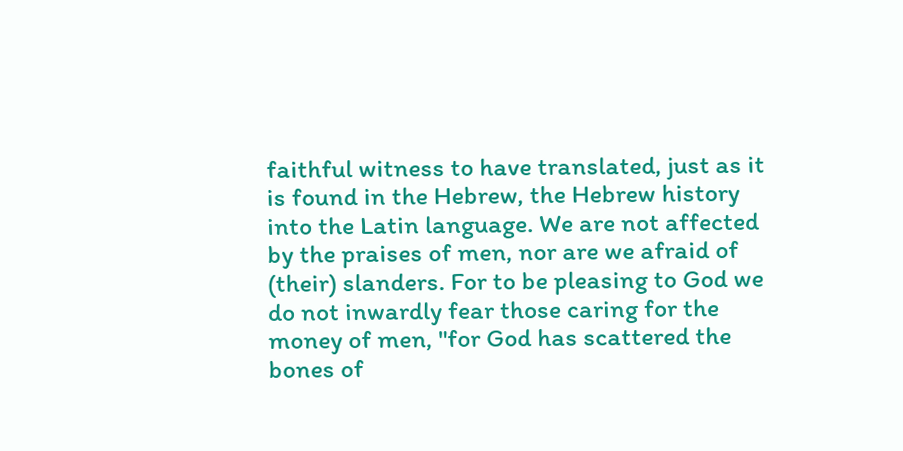faithful witness to have translated, just as it is found in the Hebrew, the Hebrew history into the Latin language. We are not affected by the praises of men, nor are we afraid of (their) slanders. For to be pleasing to God we do not inwardly fear those caring for the money of men, "for God has scattered the bones of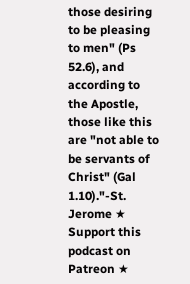those desiring to be pleasing to men" (Ps 52.6), and according to the Apostle, those like this are "not able to be servants of Christ" (Gal 1.10)."-St. Jerome ★ Support this podcast on Patreon ★